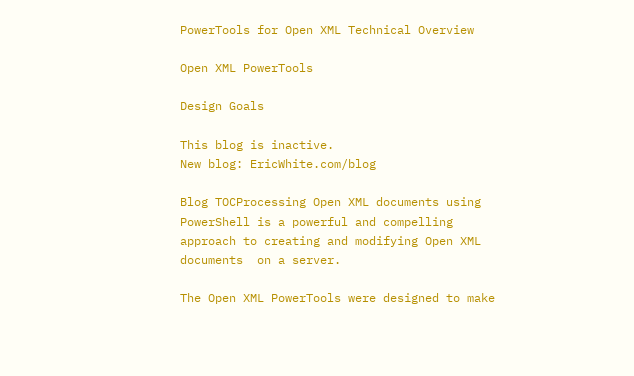PowerTools for Open XML Technical Overview

Open XML PowerTools

Design Goals

This blog is inactive.
New blog: EricWhite.com/blog

Blog TOCProcessing Open XML documents using PowerShell is a powerful and compelling approach to creating and modifying Open XML documents  on a server.

The Open XML PowerTools were designed to make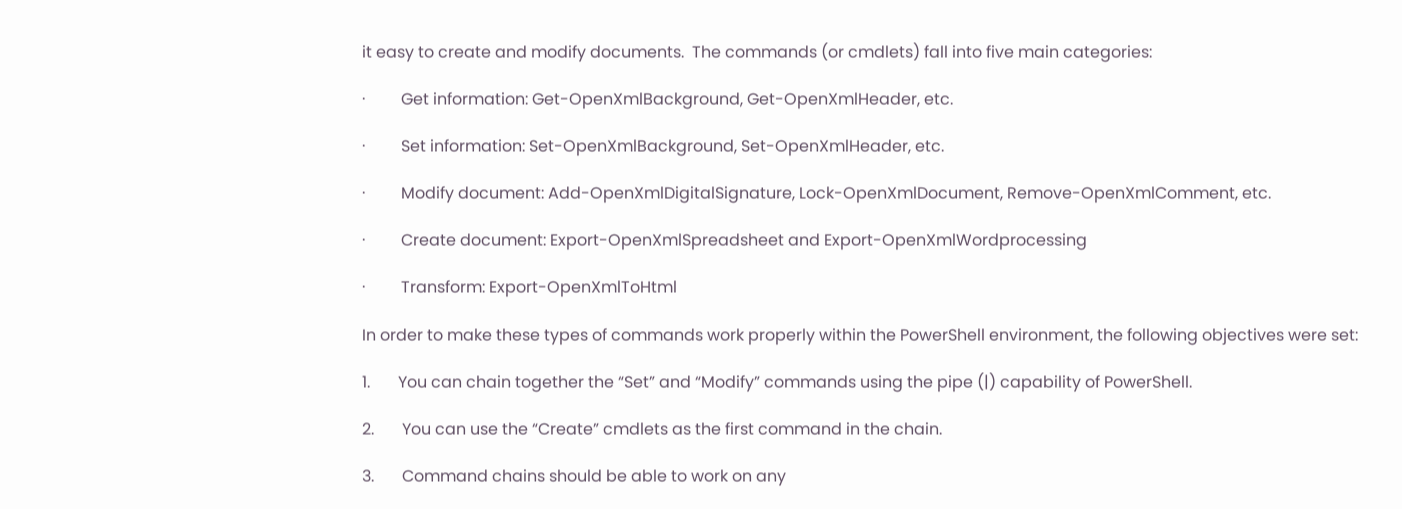it easy to create and modify documents.  The commands (or cmdlets) fall into five main categories:

·         Get information: Get-OpenXmlBackground, Get-OpenXmlHeader, etc.

·         Set information: Set-OpenXmlBackground, Set-OpenXmlHeader, etc.

·         Modify document: Add-OpenXmlDigitalSignature, Lock-OpenXmlDocument, Remove-OpenXmlComment, etc.

·         Create document: Export-OpenXmlSpreadsheet and Export-OpenXmlWordprocessing

·         Transform: Export-OpenXmlToHtml

In order to make these types of commands work properly within the PowerShell environment, the following objectives were set:

1.       You can chain together the “Set” and “Modify” commands using the pipe (|) capability of PowerShell.

2.       You can use the “Create” cmdlets as the first command in the chain.

3.       Command chains should be able to work on any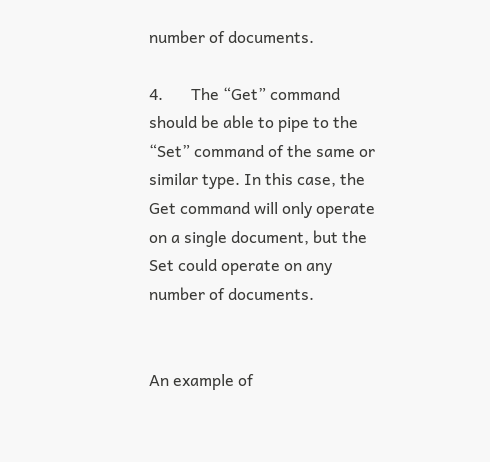number of documents.

4.       The “Get” command should be able to pipe to the “Set” command of the same or similar type. In this case, the Get command will only operate on a single document, but the Set could operate on any number of documents.


An example of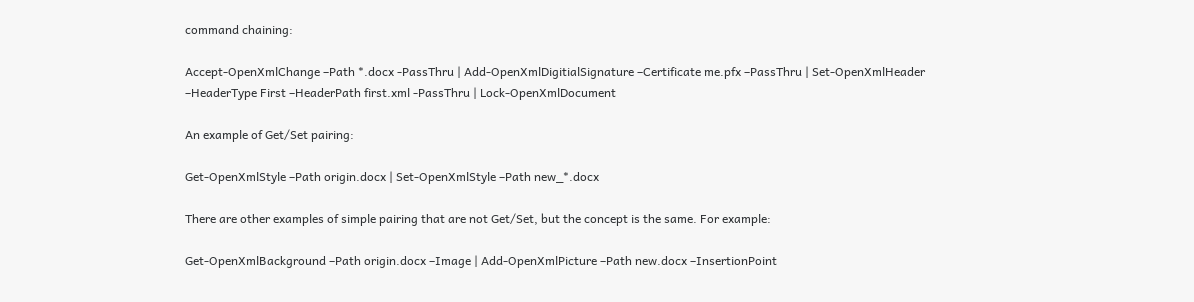command chaining:

Accept-OpenXmlChange –Path *.docx -PassThru | Add-OpenXmlDigitialSignature –Certificate me.pfx –PassThru | Set-OpenXmlHeader –HeaderType First –HeaderPath first.xml -PassThru | Lock-OpenXmlDocument

An example of Get/Set pairing:

Get-OpenXmlStyle –Path origin.docx | Set-OpenXmlStyle –Path new_*.docx

There are other examples of simple pairing that are not Get/Set, but the concept is the same. For example:

Get-OpenXmlBackground –Path origin.docx –Image | Add-OpenXmlPicture –Path new.docx –InsertionPoint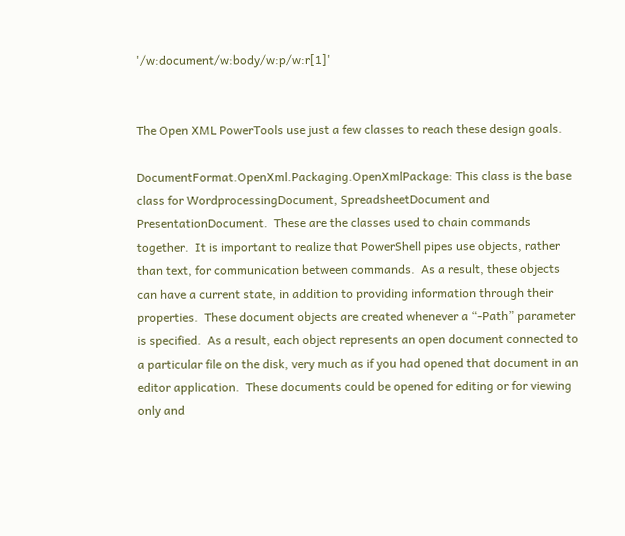'/w:document/w:body/w:p/w:r[1]'


The Open XML PowerTools use just a few classes to reach these design goals.

DocumentFormat.OpenXml.Packaging.OpenXmlPackage: This class is the base class for WordprocessingDocument, SpreadsheetDocument and PresentationDocument.  These are the classes used to chain commands together.  It is important to realize that PowerShell pipes use objects, rather than text, for communication between commands.  As a result, these objects can have a current state, in addition to providing information through their properties.  These document objects are created whenever a “-Path” parameter is specified.  As a result, each object represents an open document connected to a particular file on the disk, very much as if you had opened that document in an editor application.  These documents could be opened for editing or for viewing only and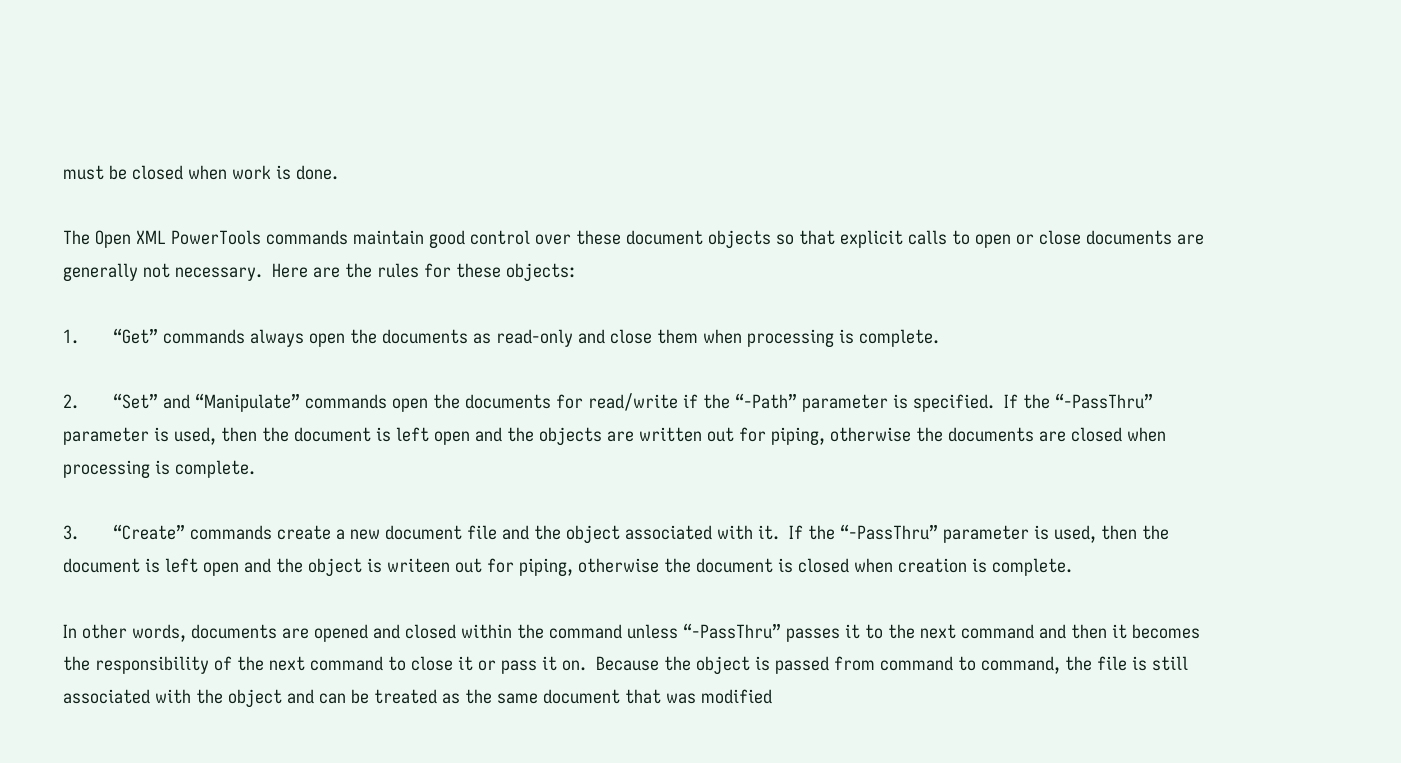must be closed when work is done.

The Open XML PowerTools commands maintain good control over these document objects so that explicit calls to open or close documents are generally not necessary.  Here are the rules for these objects:

1.       “Get” commands always open the documents as read-only and close them when processing is complete.

2.       “Set” and “Manipulate” commands open the documents for read/write if the “-Path” parameter is specified.  If the “-PassThru” parameter is used, then the document is left open and the objects are written out for piping, otherwise the documents are closed when processing is complete.

3.       “Create” commands create a new document file and the object associated with it.  If the “-PassThru” parameter is used, then the document is left open and the object is writeen out for piping, otherwise the document is closed when creation is complete.

In other words, documents are opened and closed within the command unless “-PassThru” passes it to the next command and then it becomes the responsibility of the next command to close it or pass it on.  Because the object is passed from command to command, the file is still associated with the object and can be treated as the same document that was modified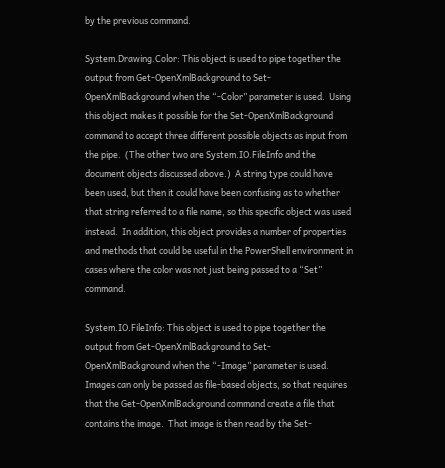by the previous command.

System.Drawing.Color: This object is used to pipe together the output from Get-OpenXmlBackground to Set-OpenXmlBackground when the “-Color” parameter is used.  Using this object makes it possible for the Set-OpenXmlBackground command to accept three different possible objects as input from the pipe.  (The other two are System.IO.FileInfo and the document objects discussed above.)  A string type could have been used, but then it could have been confusing as to whether that string referred to a file name, so this specific object was used instead.  In addition, this object provides a number of properties and methods that could be useful in the PowerShell environment in cases where the color was not just being passed to a “Set” command.

System.IO.FileInfo: This object is used to pipe together the output from Get-OpenXmlBackground to Set-OpenXmlBackground when the “-Image” parameter is used.  Images can only be passed as file-based objects, so that requires that the Get-OpenXmlBackground command create a file that contains the image.  That image is then read by the Set-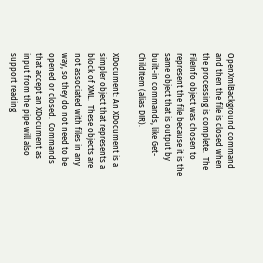OpenXmlBackground command and then the file is closed when the processing is complete.  The FileInfo object was chosen to represent the file because it is the same object that is output by built-in commands, like Get-ChildItem (alias DIR).

XDocument: An XDocument is a simpler object that represents a block of XML.  These objects are not associated with files in any way, so they do not need to be opened or closed.  Commands that accept an XDocument as input from the pipe will also support reading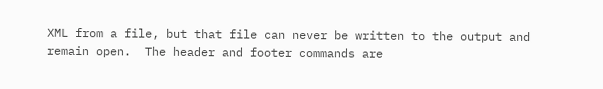XML from a file, but that file can never be written to the output and remain open.  The header and footer commands are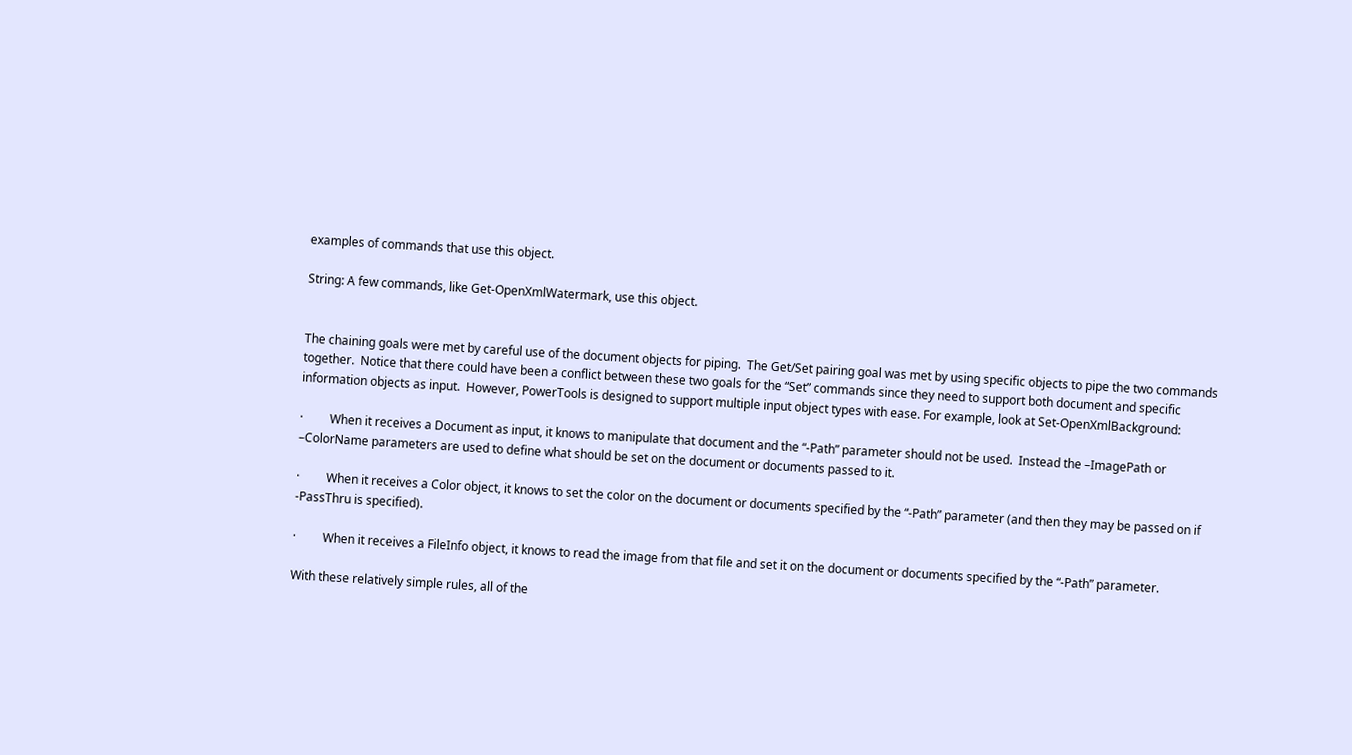examples of commands that use this object.

String: A few commands, like Get-OpenXmlWatermark, use this object.


The chaining goals were met by careful use of the document objects for piping.  The Get/Set pairing goal was met by using specific objects to pipe the two commands together.  Notice that there could have been a conflict between these two goals for the “Set” commands since they need to support both document and specific information objects as input.  However, PowerTools is designed to support multiple input object types with ease. For example, look at Set-OpenXmlBackground:

·         When it receives a Document as input, it knows to manipulate that document and the “-Path” parameter should not be used.  Instead the –ImagePath or –ColorName parameters are used to define what should be set on the document or documents passed to it.

·         When it receives a Color object, it knows to set the color on the document or documents specified by the “-Path” parameter (and then they may be passed on if -PassThru is specified).

·         When it receives a FileInfo object, it knows to read the image from that file and set it on the document or documents specified by the “-Path” parameter.

With these relatively simple rules, all of the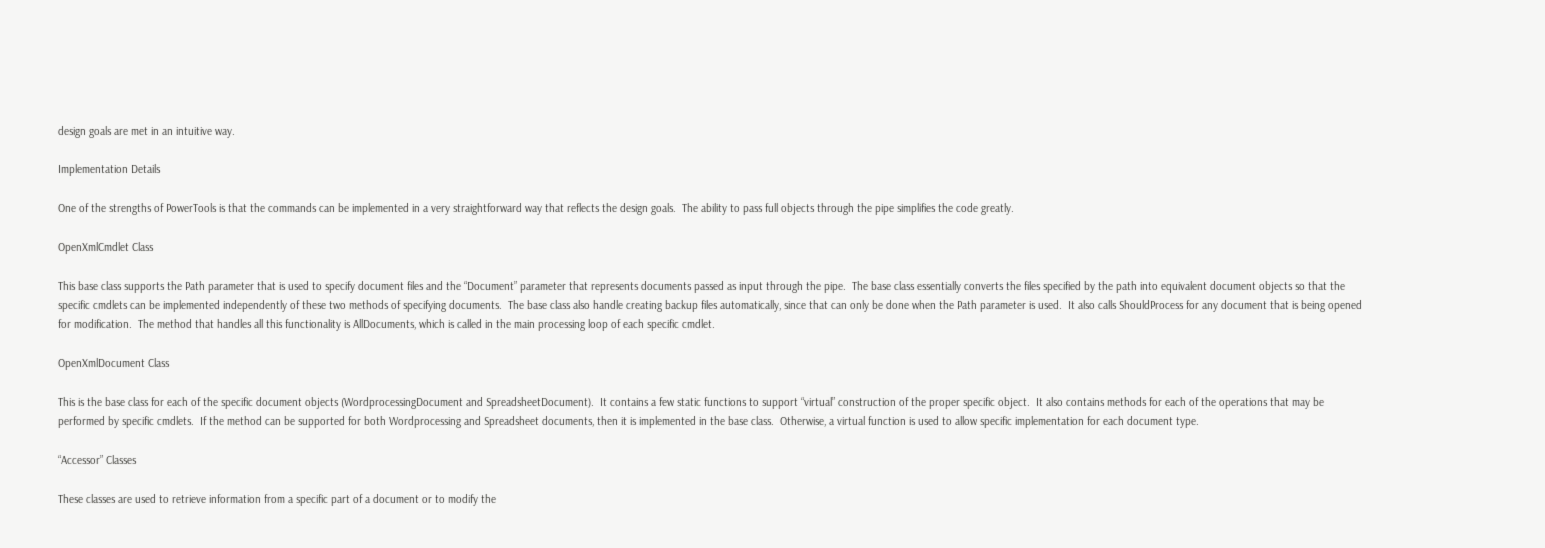design goals are met in an intuitive way.

Implementation Details

One of the strengths of PowerTools is that the commands can be implemented in a very straightforward way that reflects the design goals.  The ability to pass full objects through the pipe simplifies the code greatly.

OpenXmlCmdlet Class

This base class supports the Path parameter that is used to specify document files and the “Document” parameter that represents documents passed as input through the pipe.  The base class essentially converts the files specified by the path into equivalent document objects so that the specific cmdlets can be implemented independently of these two methods of specifying documents.  The base class also handle creating backup files automatically, since that can only be done when the Path parameter is used.  It also calls ShouldProcess for any document that is being opened for modification.  The method that handles all this functionality is AllDocuments, which is called in the main processing loop of each specific cmdlet.

OpenXmlDocument Class

This is the base class for each of the specific document objects (WordprocessingDocument and SpreadsheetDocument).  It contains a few static functions to support “virtual” construction of the proper specific object.  It also contains methods for each of the operations that may be performed by specific cmdlets.  If the method can be supported for both Wordprocessing and Spreadsheet documents, then it is implemented in the base class.  Otherwise, a virtual function is used to allow specific implementation for each document type.

“Accessor” Classes

These classes are used to retrieve information from a specific part of a document or to modify the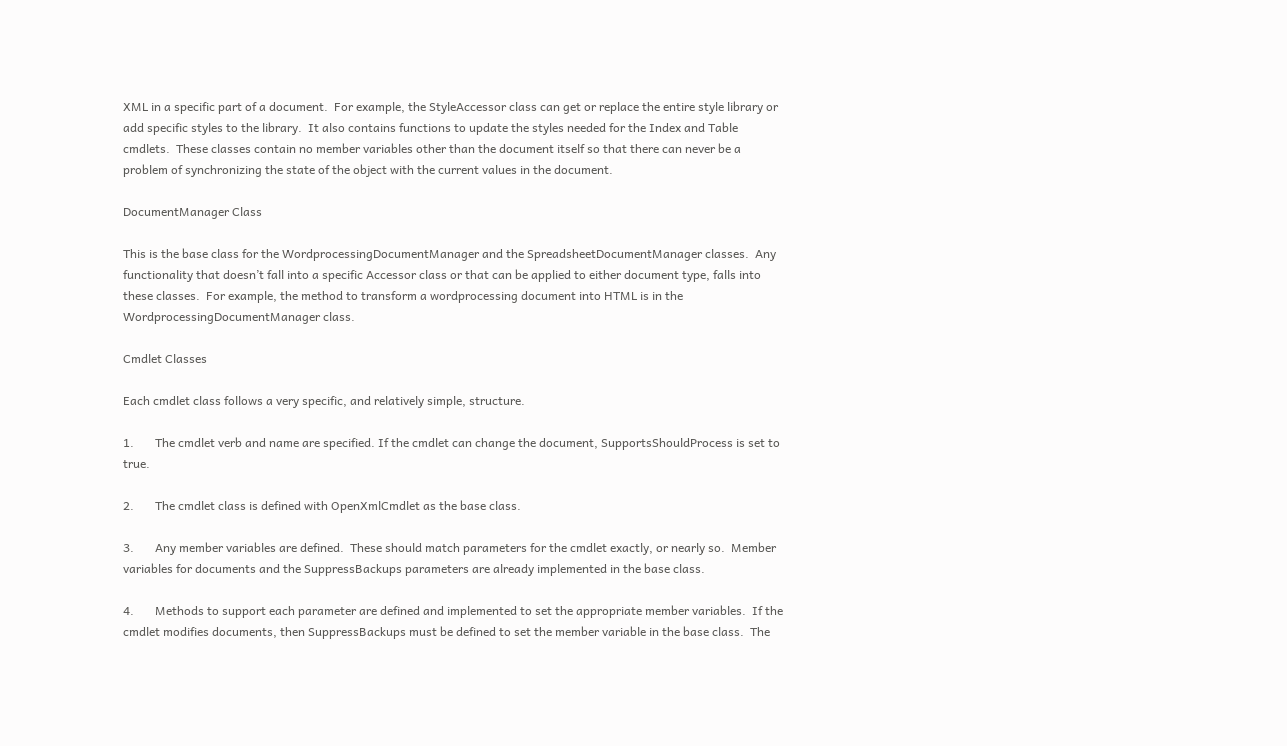XML in a specific part of a document.  For example, the StyleAccessor class can get or replace the entire style library or add specific styles to the library.  It also contains functions to update the styles needed for the Index and Table cmdlets.  These classes contain no member variables other than the document itself so that there can never be a problem of synchronizing the state of the object with the current values in the document.

DocumentManager Class

This is the base class for the WordprocessingDocumentManager and the SpreadsheetDocumentManager classes.  Any functionality that doesn’t fall into a specific Accessor class or that can be applied to either document type, falls into these classes.  For example, the method to transform a wordprocessing document into HTML is in the WordprocessingDocumentManager class.

Cmdlet Classes

Each cmdlet class follows a very specific, and relatively simple, structure.

1.       The cmdlet verb and name are specified. If the cmdlet can change the document, SupportsShouldProcess is set to true.

2.       The cmdlet class is defined with OpenXmlCmdlet as the base class.

3.       Any member variables are defined.  These should match parameters for the cmdlet exactly, or nearly so.  Member variables for documents and the SuppressBackups parameters are already implemented in the base class.

4.       Methods to support each parameter are defined and implemented to set the appropriate member variables.  If the cmdlet modifies documents, then SuppressBackups must be defined to set the member variable in the base class.  The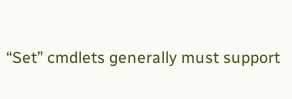“Set” cmdlets generally must support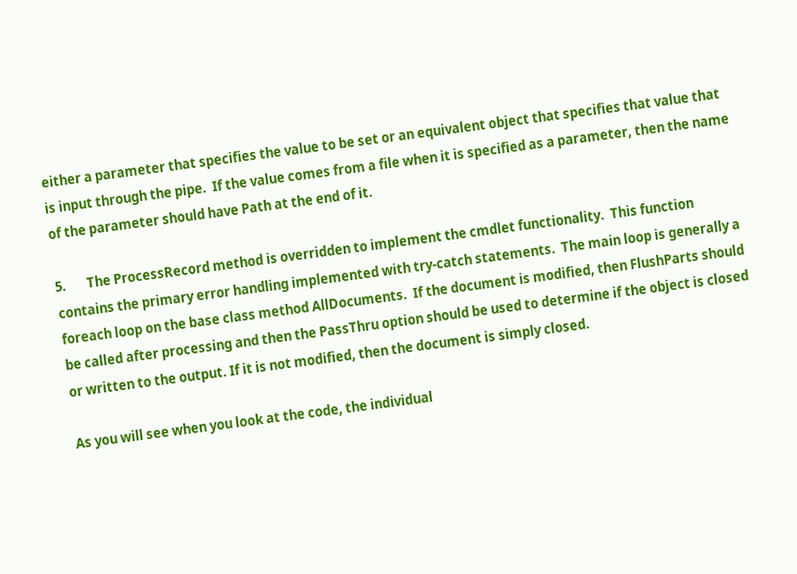either a parameter that specifies the value to be set or an equivalent object that specifies that value that is input through the pipe.  If the value comes from a file when it is specified as a parameter, then the name of the parameter should have Path at the end of it.

5.       The ProcessRecord method is overridden to implement the cmdlet functionality.  This function contains the primary error handling implemented with try-catch statements.  The main loop is generally a foreach loop on the base class method AllDocuments.  If the document is modified, then FlushParts should be called after processing and then the PassThru option should be used to determine if the object is closed or written to the output. If it is not modified, then the document is simply closed.

As you will see when you look at the code, the individual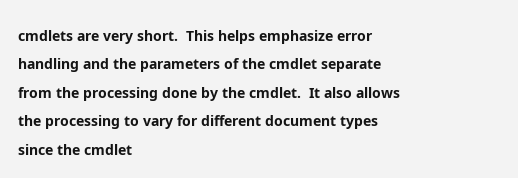cmdlets are very short.  This helps emphasize error handling and the parameters of the cmdlet separate from the processing done by the cmdlet.  It also allows the processing to vary for different document types since the cmdlet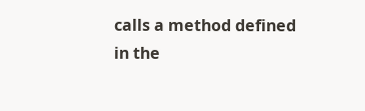calls a method defined in the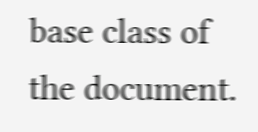base class of the document.